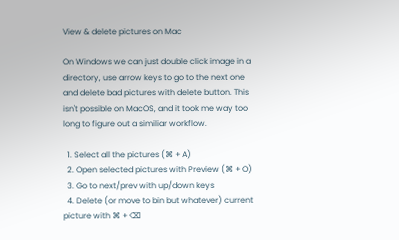View & delete pictures on Mac

On Windows we can just double click image in a directory, use arrow keys to go to the next one and delete bad pictures with delete button. This isn't possible on MacOS, and it took me way too long to figure out a similiar workflow.

  1. Select all the pictures (⌘ + A)
  2. Open selected pictures with Preview (⌘ + O)
  3. Go to next/prev with up/down keys
  4. Delete (or move to bin but whatever) current picture with ⌘ + ⌫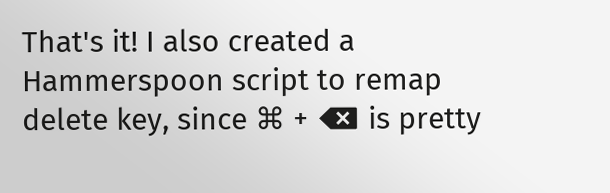That's it! I also created a Hammerspoon script to remap delete key, since ⌘ + ⌫ is pretty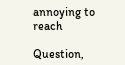annoying to reach

Question,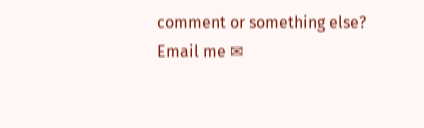comment or something else? Email me ✉